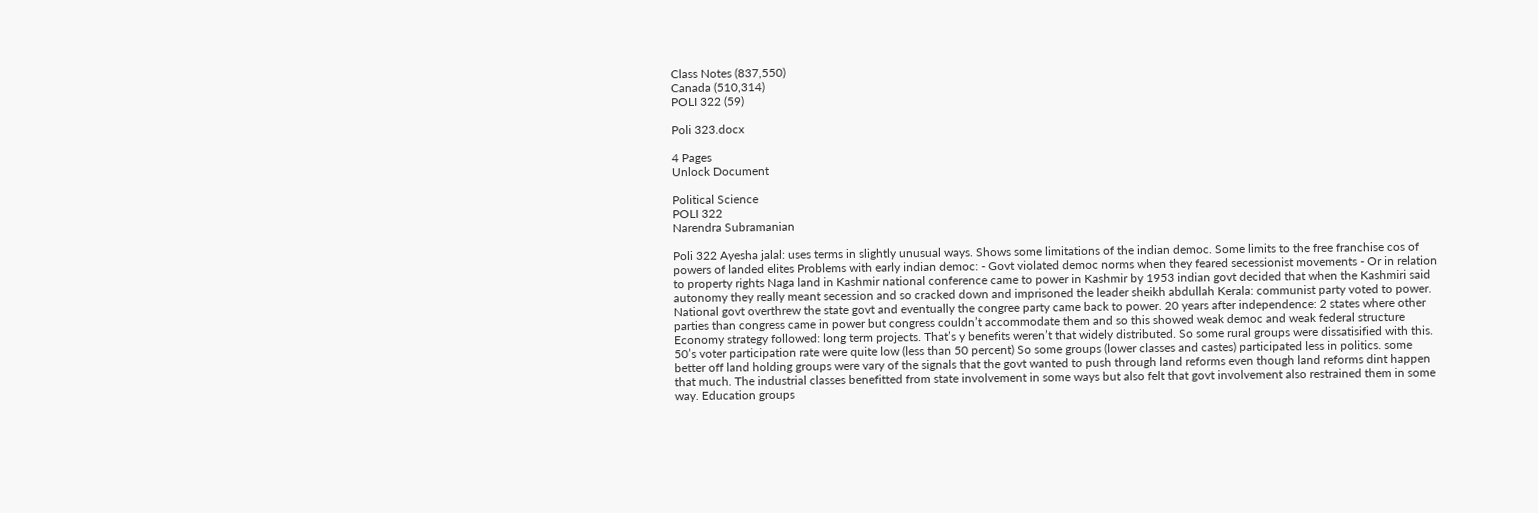Class Notes (837,550)
Canada (510,314)
POLI 322 (59)

Poli 323.docx

4 Pages
Unlock Document

Political Science
POLI 322
Narendra Subramanian

Poli 322 Ayesha jalal: uses terms in slightly unusual ways. Shows some limitations of the indian democ. Some limits to the free franchise cos of powers of landed elites Problems with early indian democ: - Govt violated democ norms when they feared secessionist movements - Or in relation to property rights Naga land in Kashmir national conference came to power in Kashmir by 1953 indian govt decided that when the Kashmiri said autonomy they really meant secession and so cracked down and imprisoned the leader sheikh abdullah Kerala: communist party voted to power. National govt overthrew the state govt and eventually the congree party came back to power. 20 years after independence: 2 states where other parties than congress came in power but congress couldn’t accommodate them and so this showed weak democ and weak federal structure Economy strategy followed: long term projects. That’s y benefits weren’t that widely distributed. So some rural groups were dissatisified with this. 50’s voter participation rate were quite low (less than 50 percent) So some groups (lower classes and castes) participated less in politics. some better off land holding groups were vary of the signals that the govt wanted to push through land reforms even though land reforms dint happen that much. The industrial classes benefitted from state involvement in some ways but also felt that govt involvement also restrained them in some way. Education groups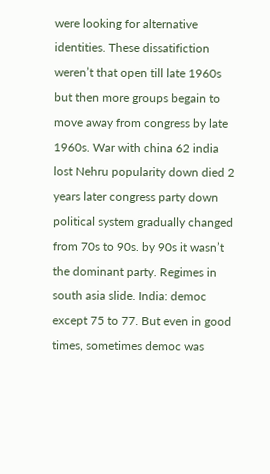were looking for alternative identities. These dissatifiction weren’t that open till late 1960s but then more groups begain to move away from congress by late 1960s. War with china 62 india lost Nehru popularity down died 2 years later congress party down political system gradually changed from 70s to 90s. by 90s it wasn’t the dominant party. Regimes in south asia slide. India: democ except 75 to 77. But even in good times, sometimes democ was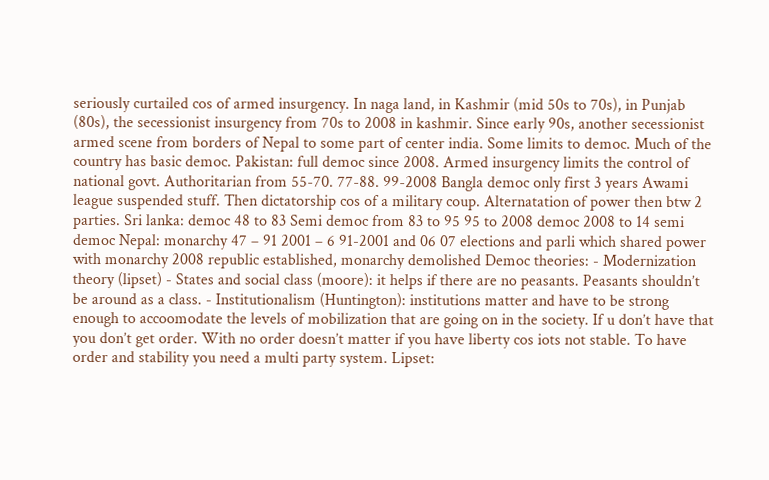seriously curtailed cos of armed insurgency. In naga land, in Kashmir (mid 50s to 70s), in Punjab (80s), the secessionist insurgency from 70s to 2008 in kashmir. Since early 90s, another secessionist armed scene from borders of Nepal to some part of center india. Some limits to democ. Much of the country has basic democ. Pakistan: full democ since 2008. Armed insurgency limits the control of national govt. Authoritarian from 55-70. 77-88. 99-2008 Bangla democ only first 3 years Awami league suspended stuff. Then dictatorship cos of a military coup. Alternatation of power then btw 2 parties. Sri lanka: democ 48 to 83 Semi democ from 83 to 95 95 to 2008 democ 2008 to 14 semi democ Nepal: monarchy 47 – 91 2001 – 6 91-2001 and 06 07 elections and parli which shared power with monarchy 2008 republic established, monarchy demolished Democ theories: - Modernization theory (lipset) - States and social class (moore): it helps if there are no peasants. Peasants shouldn’t be around as a class. - Institutionalism (Huntington): institutions matter and have to be strong enough to accoomodate the levels of mobilization that are going on in the society. If u don’t have that you don’t get order. With no order doesn’t matter if you have liberty cos iots not stable. To have order and stability you need a multi party system. Lipset: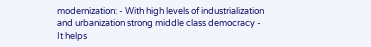modernization: - With high levels of industrialization and urbanization strong middle class democracy - It helps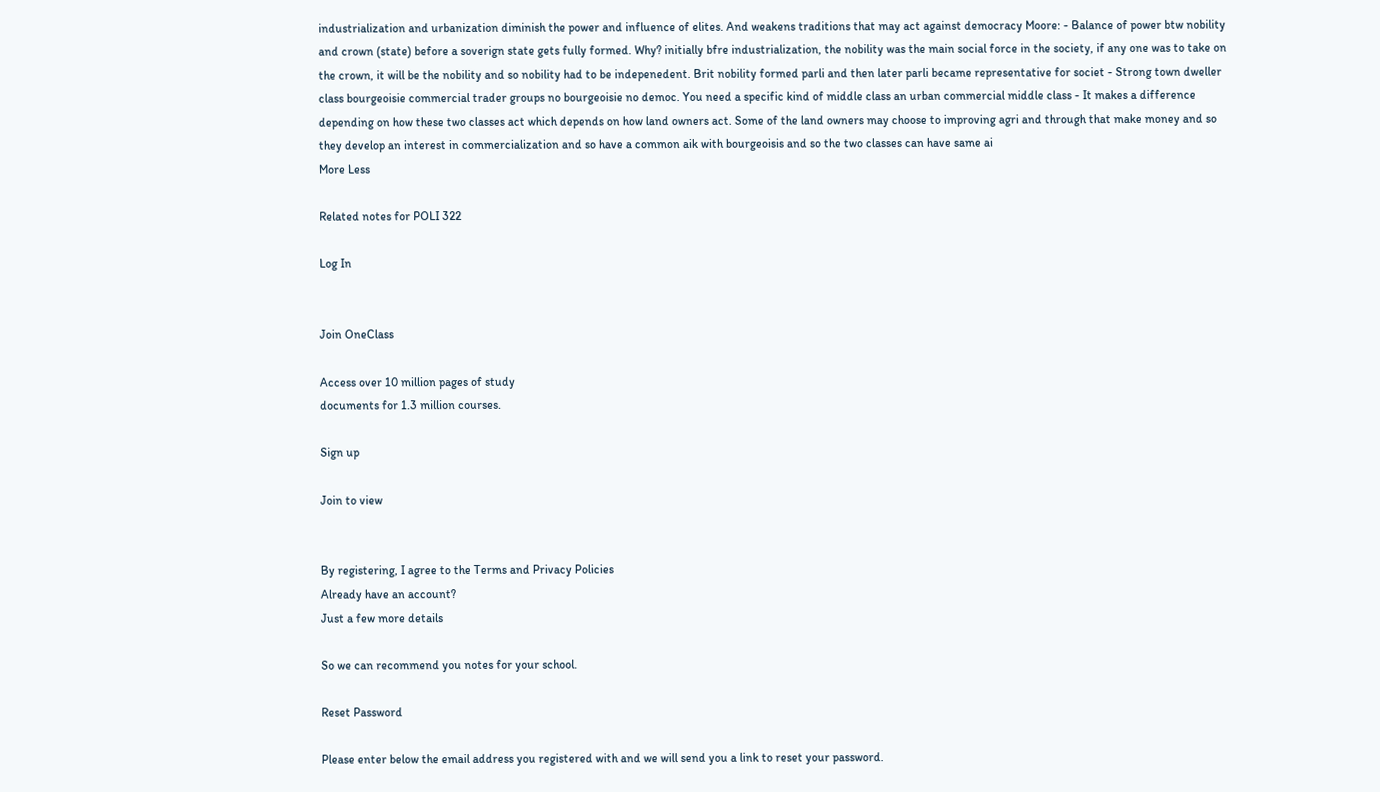industrialization and urbanization diminish the power and influence of elites. And weakens traditions that may act against democracy Moore: - Balance of power btw nobility and crown (state) before a soverign state gets fully formed. Why? initially bfre industrialization, the nobility was the main social force in the society, if any one was to take on the crown, it will be the nobility and so nobility had to be indepenedent. Brit nobility formed parli and then later parli became representative for societ - Strong town dweller class bourgeoisie commercial trader groups no bourgeoisie no democ. You need a specific kind of middle class an urban commercial middle class - It makes a difference depending on how these two classes act which depends on how land owners act. Some of the land owners may choose to improving agri and through that make money and so they develop an interest in commercialization and so have a common aik with bourgeoisis and so the two classes can have same ai
More Less

Related notes for POLI 322

Log In


Join OneClass

Access over 10 million pages of study
documents for 1.3 million courses.

Sign up

Join to view


By registering, I agree to the Terms and Privacy Policies
Already have an account?
Just a few more details

So we can recommend you notes for your school.

Reset Password

Please enter below the email address you registered with and we will send you a link to reset your password.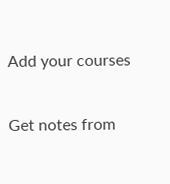Add your courses

Get notes from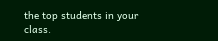the top students in your class.